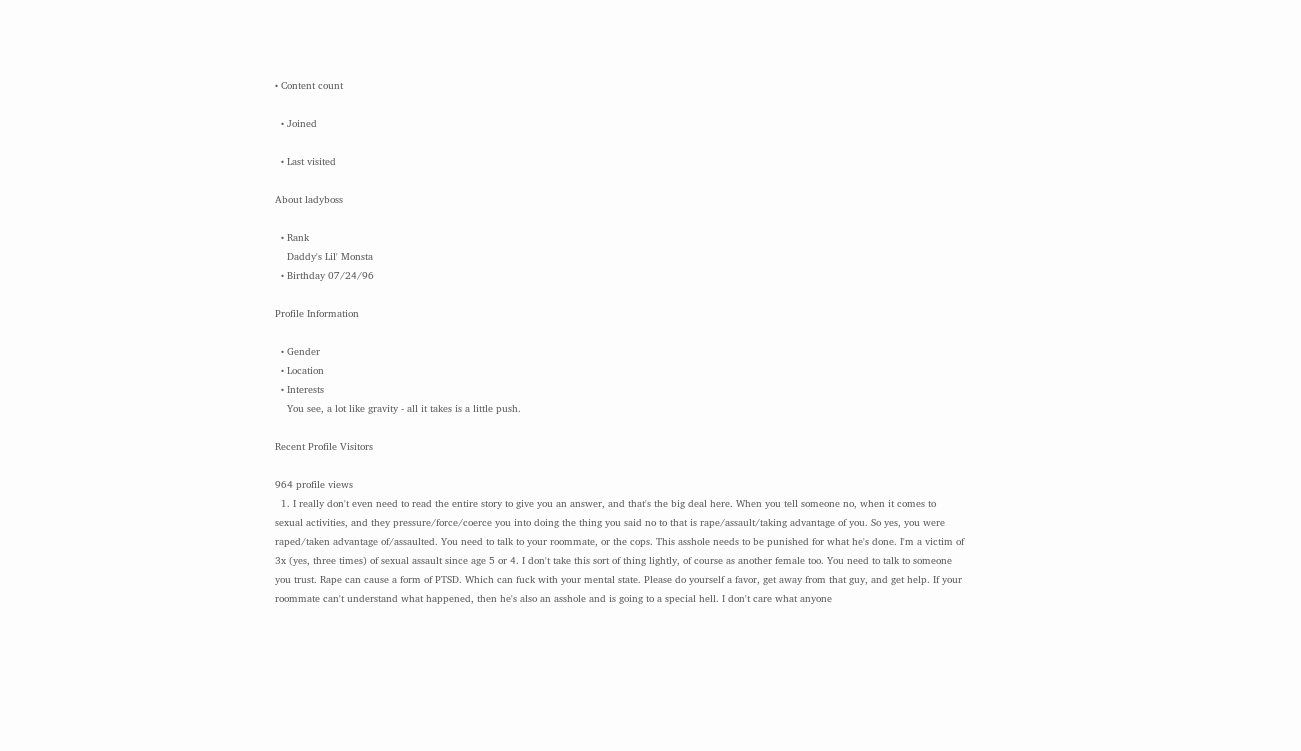• Content count

  • Joined

  • Last visited

About ladyboss

  • Rank
    Daddy's Lil' Monsta
  • Birthday 07/24/96

Profile Information

  • Gender
  • Location
  • Interests
    You see, a lot like gravity - all it takes is a little push.

Recent Profile Visitors

964 profile views
  1. I really don't even need to read the entire story to give you an answer, and that's the big deal here. When you tell someone no, when it comes to sexual activities, and they pressure/force/coerce you into doing the thing you said no to that is rape/assault/taking advantage of you. So yes, you were raped/taken advantage of/assaulted. You need to talk to your roommate, or the cops. This asshole needs to be punished for what he's done. I'm a victim of 3x (yes, three times) of sexual assault since age 5 or 4. I don't take this sort of thing lightly, of course as another female too. You need to talk to someone you trust. Rape can cause a form of PTSD. Which can fuck with your mental state. Please do yourself a favor, get away from that guy, and get help. If your roommate can't understand what happened, then he's also an asshole and is going to a special hell. I don't care what anyone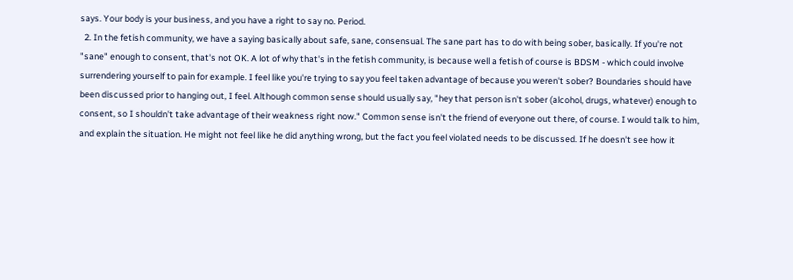says. Your body is your business, and you have a right to say no. Period.
  2. In the fetish community, we have a saying basically about safe, sane, consensual. The sane part has to do with being sober, basically. If you're not "sane" enough to consent, that's not OK. A lot of why that's in the fetish community, is because well a fetish of course is BDSM - which could involve surrendering yourself to pain for example. I feel like you're trying to say you feel taken advantage of because you weren't sober? Boundaries should have been discussed prior to hanging out, I feel. Although common sense should usually say, "hey that person isn't sober (alcohol, drugs, whatever) enough to consent, so I shouldn't take advantage of their weakness right now." Common sense isn't the friend of everyone out there, of course. I would talk to him, and explain the situation. He might not feel like he did anything wrong, but the fact you feel violated needs to be discussed. If he doesn't see how it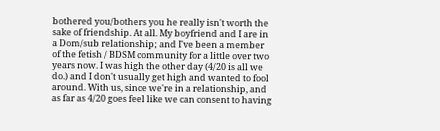bothered you/bothers you he really isn't worth the sake of friendship. At all. My boyfriend and I are in a Dom/sub relationship; and I've been a member of the fetish / BDSM community for a little over two years now. I was high the other day (4/20 is all we do.) and I don't usually get high and wanted to fool around. With us, since we're in a relationship, and as far as 4/20 goes feel like we can consent to having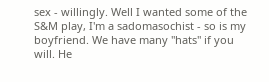sex - willingly. Well I wanted some of the S&M play, I'm a sadomasochist - so is my boyfriend. We have many "hats" if you will. He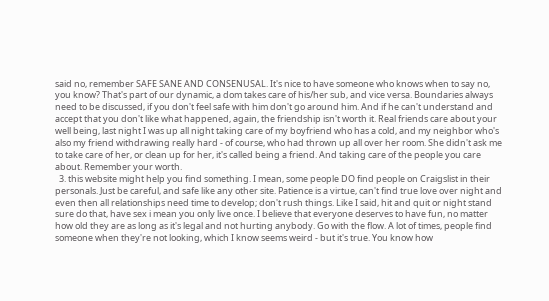said no, remember SAFE SANE AND CONSENUSAL. It's nice to have someone who knows when to say no, you know? That's part of our dynamic, a dom takes care of his/her sub, and vice versa. Boundaries always need to be discussed, if you don't feel safe with him don't go around him. And if he can't understand and accept that you don't like what happened, again, the friendship isn't worth it. Real friends care about your well being, last night I was up all night taking care of my boyfriend who has a cold, and my neighbor who's also my friend withdrawing really hard - of course, who had thrown up all over her room. She didn't ask me to take care of her, or clean up for her, it's called being a friend. And taking care of the people you care about. Remember your worth.
  3. this website might help you find something. I mean, some people DO find people on Craigslist in their personals. Just be careful, and safe like any other site. Patience is a virtue, can't find true love over night and even then all relationships need time to develop; don't rush things. Like I said, hit and quit or night stand sure do that, have sex i mean you only live once. I believe that everyone deserves to have fun, no matter how old they are as long as it's legal and not hurting anybody. Go with the flow. A lot of times, people find someone when they're not looking, which I know seems weird - but it's true. You know how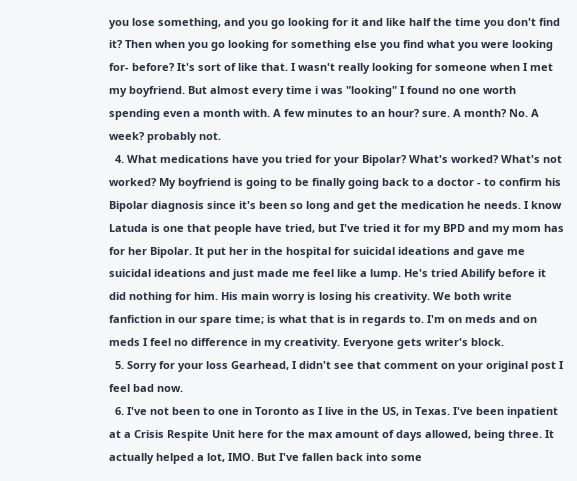you lose something, and you go looking for it and like half the time you don't find it? Then when you go looking for something else you find what you were looking for- before? It's sort of like that. I wasn't really looking for someone when I met my boyfriend. But almost every time i was "looking" I found no one worth spending even a month with. A few minutes to an hour? sure. A month? No. A week? probably not.
  4. What medications have you tried for your Bipolar? What's worked? What's not worked? My boyfriend is going to be finally going back to a doctor - to confirm his Bipolar diagnosis since it's been so long and get the medication he needs. I know Latuda is one that people have tried, but I've tried it for my BPD and my mom has for her Bipolar. It put her in the hospital for suicidal ideations and gave me suicidal ideations and just made me feel like a lump. He's tried Abilify before it did nothing for him. His main worry is losing his creativity. We both write fanfiction in our spare time; is what that is in regards to. I'm on meds and on meds I feel no difference in my creativity. Everyone gets writer's block.
  5. Sorry for your loss Gearhead, I didn't see that comment on your original post I feel bad now.
  6. I've not been to one in Toronto as I live in the US, in Texas. I've been inpatient at a Crisis Respite Unit here for the max amount of days allowed, being three. It actually helped a lot, IMO. But I've fallen back into some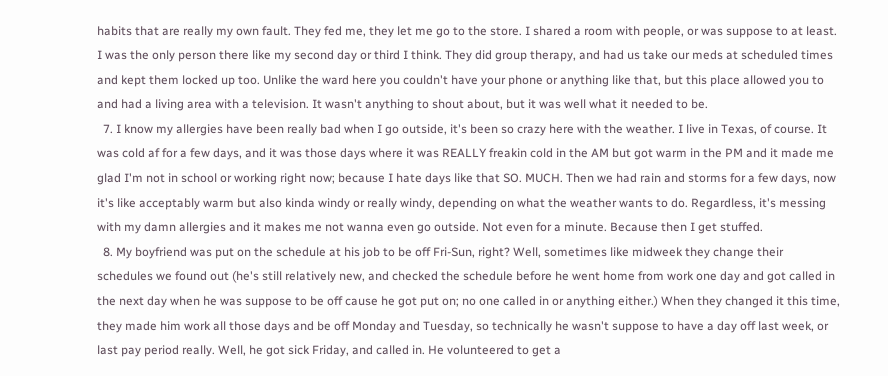habits that are really my own fault. They fed me, they let me go to the store. I shared a room with people, or was suppose to at least. I was the only person there like my second day or third I think. They did group therapy, and had us take our meds at scheduled times and kept them locked up too. Unlike the ward here you couldn't have your phone or anything like that, but this place allowed you to and had a living area with a television. It wasn't anything to shout about, but it was well what it needed to be.
  7. I know my allergies have been really bad when I go outside, it's been so crazy here with the weather. I live in Texas, of course. It was cold af for a few days, and it was those days where it was REALLY freakin cold in the AM but got warm in the PM and it made me glad I'm not in school or working right now; because I hate days like that SO. MUCH. Then we had rain and storms for a few days, now it's like acceptably warm but also kinda windy or really windy, depending on what the weather wants to do. Regardless, it's messing with my damn allergies and it makes me not wanna even go outside. Not even for a minute. Because then I get stuffed.
  8. My boyfriend was put on the schedule at his job to be off Fri-Sun, right? Well, sometimes like midweek they change their schedules we found out (he's still relatively new, and checked the schedule before he went home from work one day and got called in the next day when he was suppose to be off cause he got put on; no one called in or anything either.) When they changed it this time, they made him work all those days and be off Monday and Tuesday, so technically he wasn't suppose to have a day off last week, or last pay period really. Well, he got sick Friday, and called in. He volunteered to get a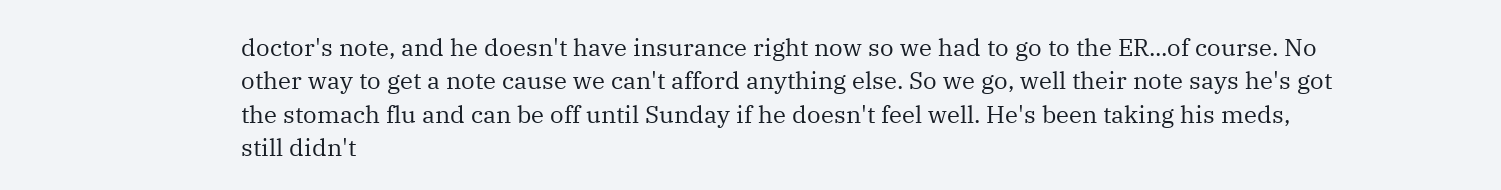doctor's note, and he doesn't have insurance right now so we had to go to the ER...of course. No other way to get a note cause we can't afford anything else. So we go, well their note says he's got the stomach flu and can be off until Sunday if he doesn't feel well. He's been taking his meds, still didn't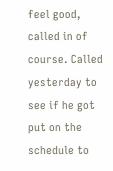feel good, called in of course. Called yesterday to see if he got put on the schedule to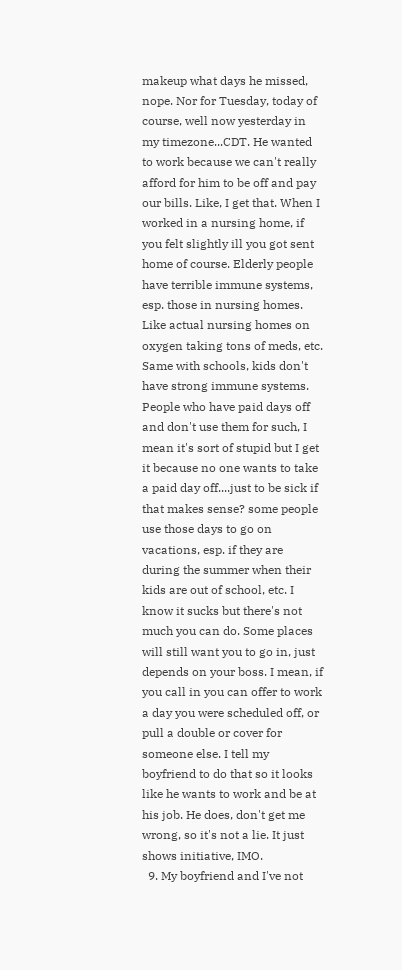makeup what days he missed, nope. Nor for Tuesday, today of course, well now yesterday in my timezone...CDT. He wanted to work because we can't really afford for him to be off and pay our bills. Like, I get that. When I worked in a nursing home, if you felt slightly ill you got sent home of course. Elderly people have terrible immune systems, esp. those in nursing homes. Like actual nursing homes on oxygen taking tons of meds, etc. Same with schools, kids don't have strong immune systems. People who have paid days off and don't use them for such, I mean it's sort of stupid but I get it because no one wants to take a paid day off....just to be sick if that makes sense? some people use those days to go on vacations, esp. if they are during the summer when their kids are out of school, etc. I know it sucks but there's not much you can do. Some places will still want you to go in, just depends on your boss. I mean, if you call in you can offer to work a day you were scheduled off, or pull a double or cover for someone else. I tell my boyfriend to do that so it looks like he wants to work and be at his job. He does, don't get me wrong, so it's not a lie. It just shows initiative, IMO.
  9. My boyfriend and I've not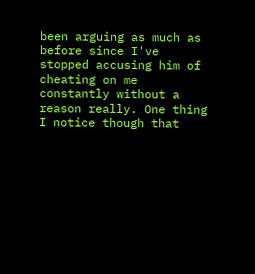been arguing as much as before since I've stopped accusing him of cheating on me constantly without a reason really. One thing I notice though that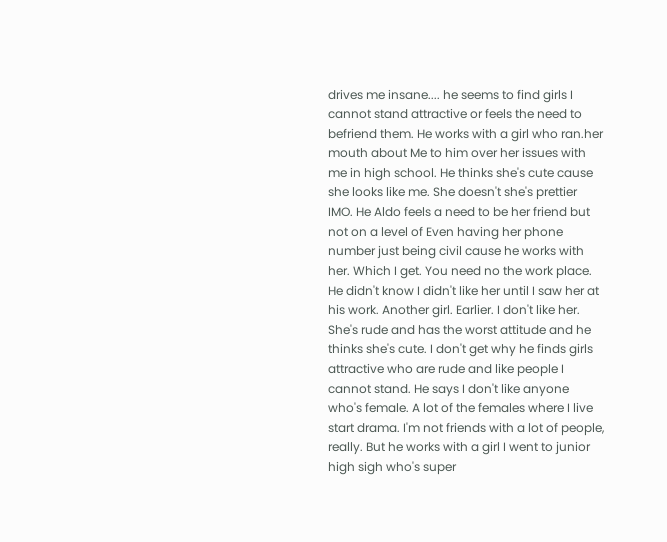drives me insane.... he seems to find girls I cannot stand attractive or feels the need to befriend them. He works with a girl who ran.her mouth about Me to him over her issues with me in high school. He thinks she's cute cause she looks like me. She doesn't she's prettier IMO. He Aldo feels a need to be her friend but not on a level of Even having her phone number just being civil cause he works with her. Which I get. You need no the work place. He didn't know I didn't like her until I saw her at his work. Another girl. Earlier. I don't like her. She's rude and has the worst attitude and he thinks she's cute. I don't get why he finds girls attractive who are rude and like people I cannot stand. He says I don't like anyone who's female. A lot of the females where I live start drama. I'm not friends with a lot of people, really. But he works with a girl I went to junior high sigh who's super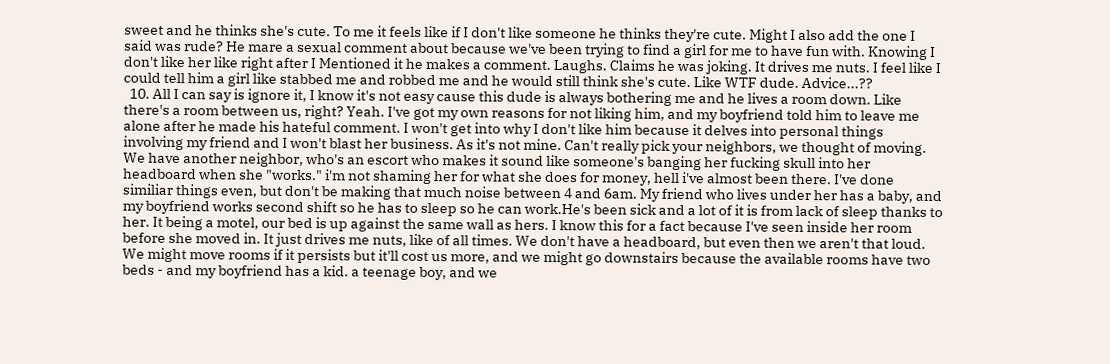sweet and he thinks she's cute. To me it feels like if I don't like someone he thinks they're cute. Might I also add the one I said was rude? He mare a sexual comment about because we've been trying to find a girl for me to have fun with. Knowing I don't like her like right after I Mentioned it he makes a comment. Laughs. Claims he was joking. It drives me nuts. I feel like I could tell him a girl like stabbed me and robbed me and he would still think she's cute. Like WTF dude. Advice...??
  10. All I can say is ignore it, I know it's not easy cause this dude is always bothering me and he lives a room down. Like there's a room between us, right? Yeah. I've got my own reasons for not liking him, and my boyfriend told him to leave me alone after he made his hateful comment. I won't get into why I don't like him because it delves into personal things involving my friend and I won't blast her business. As it's not mine. Can't really pick your neighbors, we thought of moving. We have another neighbor, who's an escort who makes it sound like someone's banging her fucking skull into her headboard when she "works." i'm not shaming her for what she does for money, hell i've almost been there. I've done similiar things even, but don't be making that much noise between 4 and 6am. My friend who lives under her has a baby, and my boyfriend works second shift so he has to sleep so he can work.He's been sick and a lot of it is from lack of sleep thanks to her. It being a motel, our bed is up against the same wall as hers. I know this for a fact because I've seen inside her room before she moved in. It just drives me nuts, like of all times. We don't have a headboard, but even then we aren't that loud. We might move rooms if it persists but it'll cost us more, and we might go downstairs because the available rooms have two beds - and my boyfriend has a kid. a teenage boy, and we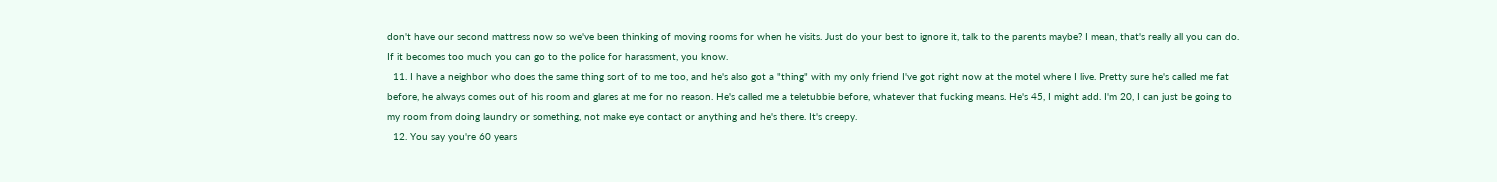don't have our second mattress now so we've been thinking of moving rooms for when he visits. Just do your best to ignore it, talk to the parents maybe? I mean, that's really all you can do. If it becomes too much you can go to the police for harassment, you know.
  11. I have a neighbor who does the same thing sort of to me too, and he's also got a "thing" with my only friend I've got right now at the motel where I live. Pretty sure he's called me fat before, he always comes out of his room and glares at me for no reason. He's called me a teletubbie before, whatever that fucking means. He's 45, I might add. I'm 20, I can just be going to my room from doing laundry or something, not make eye contact or anything and he's there. It's creepy.
  12. You say you're 60 years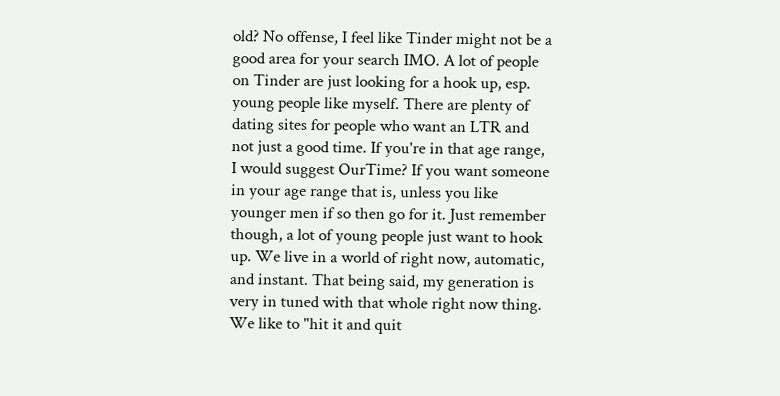old? No offense, I feel like Tinder might not be a good area for your search IMO. A lot of people on Tinder are just looking for a hook up, esp. young people like myself. There are plenty of dating sites for people who want an LTR and not just a good time. If you're in that age range, I would suggest OurTime? If you want someone in your age range that is, unless you like younger men if so then go for it. Just remember though, a lot of young people just want to hook up. We live in a world of right now, automatic, and instant. That being said, my generation is very in tuned with that whole right now thing. We like to "hit it and quit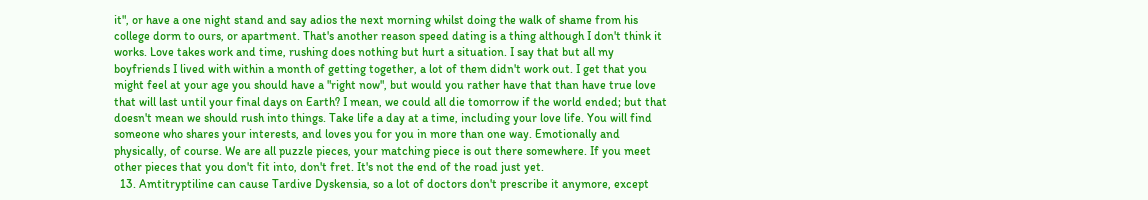it", or have a one night stand and say adios the next morning whilst doing the walk of shame from his college dorm to ours, or apartment. That's another reason speed dating is a thing although I don't think it works. Love takes work and time, rushing does nothing but hurt a situation. I say that but all my boyfriends I lived with within a month of getting together, a lot of them didn't work out. I get that you might feel at your age you should have a "right now", but would you rather have that than have true love that will last until your final days on Earth? I mean, we could all die tomorrow if the world ended; but that doesn't mean we should rush into things. Take life a day at a time, including your love life. You will find someone who shares your interests, and loves you for you in more than one way. Emotionally and physically, of course. We are all puzzle pieces, your matching piece is out there somewhere. If you meet other pieces that you don't fit into, don't fret. It's not the end of the road just yet.
  13. Amtitryptiline can cause Tardive Dyskensia, so a lot of doctors don't prescribe it anymore, except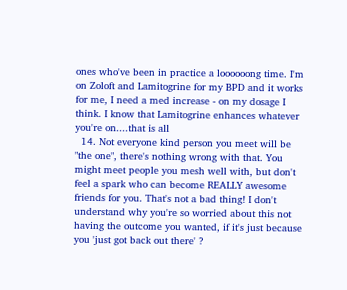ones who've been in practice a loooooong time. I'm on Zoloft and Lamitogrine for my BPD and it works for me, I need a med increase - on my dosage I think. I know that Lamitogrine enhances whatever you're on....that is all
  14. Not everyone kind person you meet will be "the one", there's nothing wrong with that. You might meet people you mesh well with, but don't feel a spark who can become REALLY awesome friends for you. That's not a bad thing! I don't understand why you're so worried about this not having the outcome you wanted, if it's just because you 'just got back out there' ?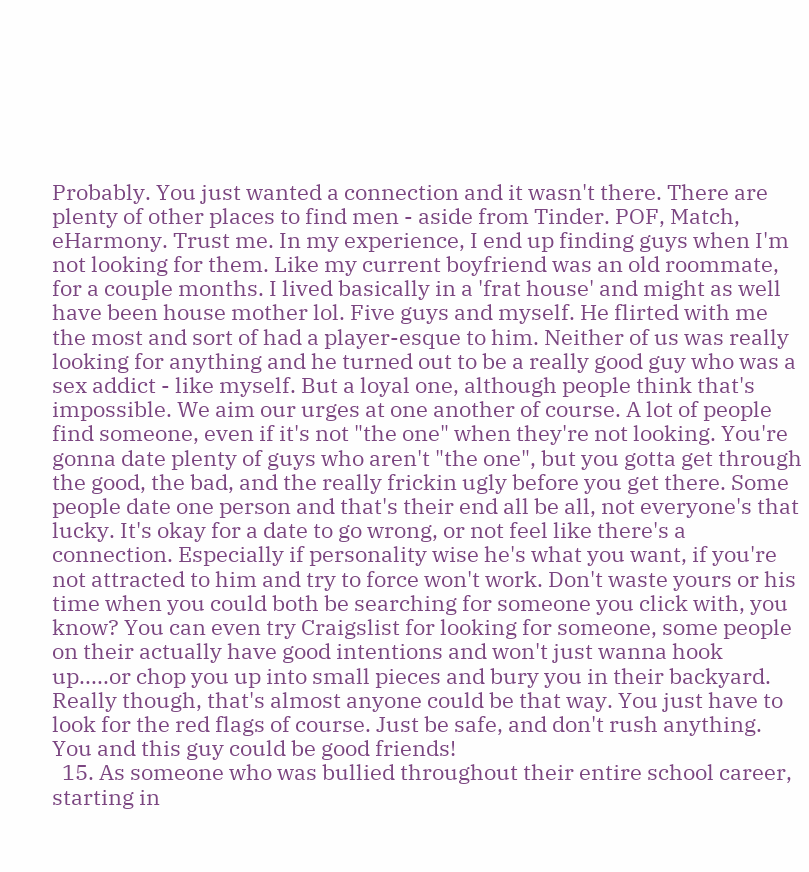Probably. You just wanted a connection and it wasn't there. There are plenty of other places to find men - aside from Tinder. POF, Match, eHarmony. Trust me. In my experience, I end up finding guys when I'm not looking for them. Like my current boyfriend was an old roommate, for a couple months. I lived basically in a 'frat house' and might as well have been house mother lol. Five guys and myself. He flirted with me the most and sort of had a player-esque to him. Neither of us was really looking for anything and he turned out to be a really good guy who was a sex addict - like myself. But a loyal one, although people think that's impossible. We aim our urges at one another of course. A lot of people find someone, even if it's not "the one" when they're not looking. You're gonna date plenty of guys who aren't "the one", but you gotta get through the good, the bad, and the really frickin ugly before you get there. Some people date one person and that's their end all be all, not everyone's that lucky. It's okay for a date to go wrong, or not feel like there's a connection. Especially if personality wise he's what you want, if you're not attracted to him and try to force won't work. Don't waste yours or his time when you could both be searching for someone you click with, you know? You can even try Craigslist for looking for someone, some people on their actually have good intentions and won't just wanna hook up.....or chop you up into small pieces and bury you in their backyard. Really though, that's almost anyone could be that way. You just have to look for the red flags of course. Just be safe, and don't rush anything. You and this guy could be good friends!
  15. As someone who was bullied throughout their entire school career, starting in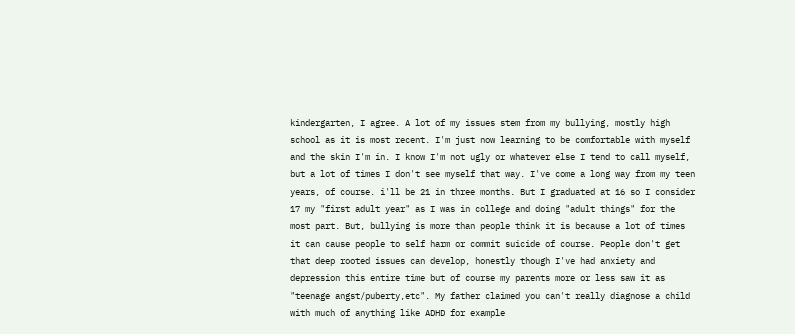kindergarten, I agree. A lot of my issues stem from my bullying, mostly high school as it is most recent. I'm just now learning to be comfortable with myself and the skin I'm in. I know I'm not ugly or whatever else I tend to call myself, but a lot of times I don't see myself that way. I've come a long way from my teen years, of course. i'll be 21 in three months. But I graduated at 16 so I consider 17 my "first adult year" as I was in college and doing "adult things" for the most part. But, bullying is more than people think it is because a lot of times it can cause people to self harm or commit suicide of course. People don't get that deep rooted issues can develop, honestly though I've had anxiety and depression this entire time but of course my parents more or less saw it as "teenage angst/puberty,etc". My father claimed you can't really diagnose a child with much of anything like ADHD for example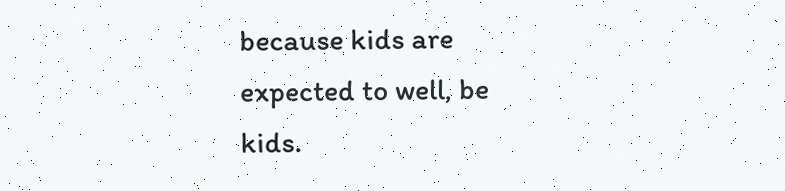because kids are expected to well, be kids.